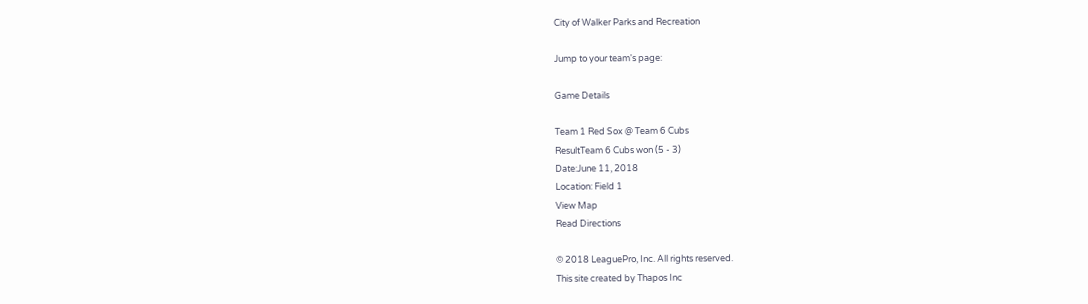City of Walker Parks and Recreation

Jump to your team's page:

Game Details

Team 1 Red Sox @ Team 6 Cubs
ResultTeam 6 Cubs won (5 - 3)
Date:June 11, 2018
Location: Field 1
View Map
Read Directions

© 2018 LeaguePro, Inc. All rights reserved.
This site created by Thapos Inc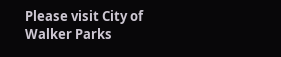Please visit City of Walker Parks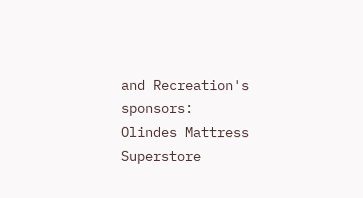and Recreation's sponsors:
Olindes Mattress Superstore